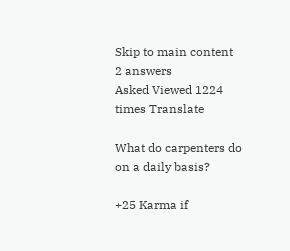Skip to main content
2 answers
Asked Viewed 1224 times Translate

What do carpenters do on a daily basis?

+25 Karma if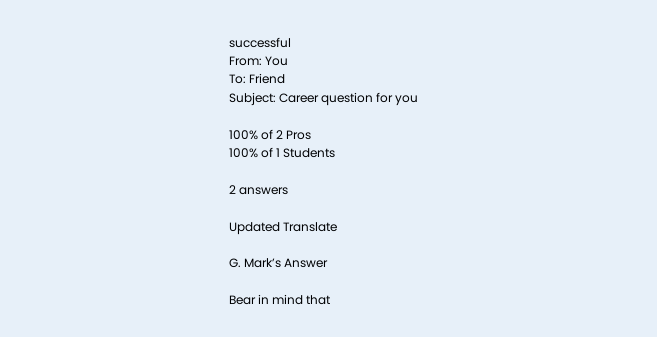successful
From: You
To: Friend
Subject: Career question for you

100% of 2 Pros
100% of 1 Students

2 answers

Updated Translate

G. Mark’s Answer

Bear in mind that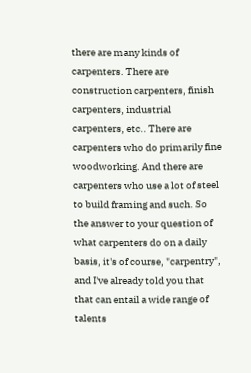there are many kinds of carpenters. There are construction carpenters, finish carpenters, industrial carpenters, etc.. There are carpenters who do primarily fine woodworking. And there are carpenters who use a lot of steel to build framing and such. So the answer to your question of what carpenters do on a daily basis, it's of course, "carpentry", and I've already told you that that can entail a wide range of talents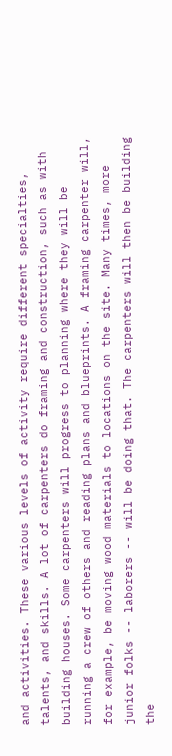and activities. These various levels of activity require different specialties, talents, and skills. A lot of carpenters do framing and construction, such as with building houses. Some carpenters will progress to planning where they will be running a crew of others and reading plans and blueprints. A framing carpenter will, for example, be moving wood materials to locations on the site. Many times, more junior folks -- laborers -- will be doing that. The carpenters will then be building the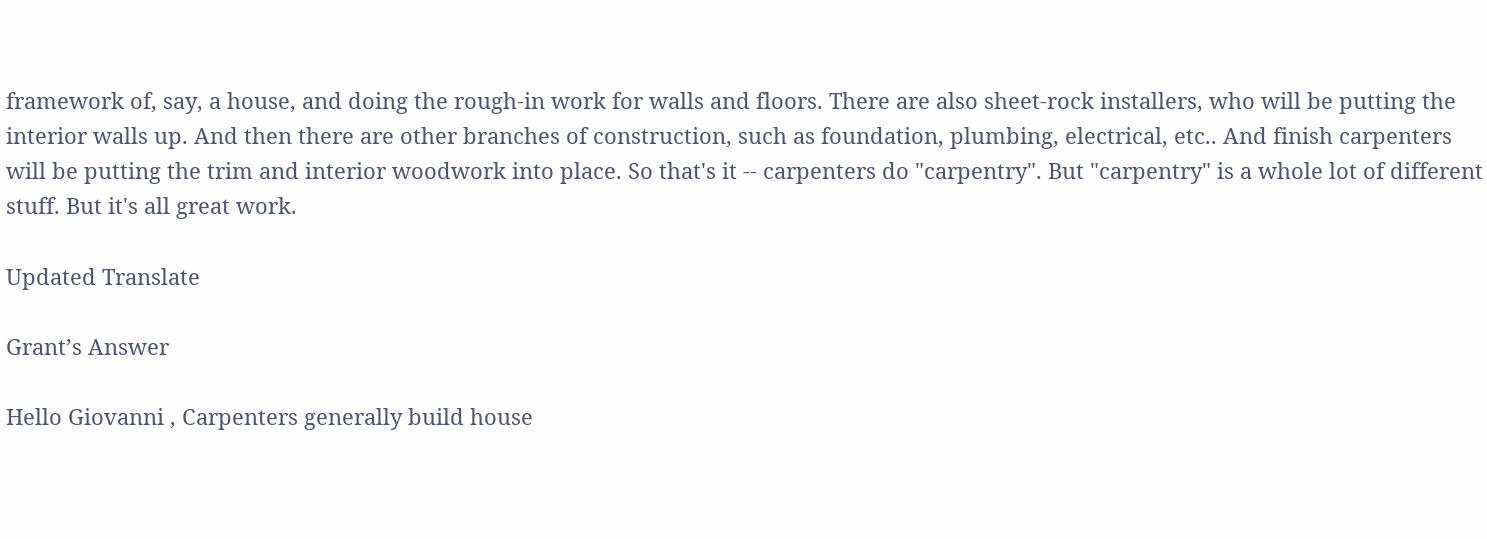framework of, say, a house, and doing the rough-in work for walls and floors. There are also sheet-rock installers, who will be putting the interior walls up. And then there are other branches of construction, such as foundation, plumbing, electrical, etc.. And finish carpenters will be putting the trim and interior woodwork into place. So that's it -- carpenters do "carpentry". But "carpentry" is a whole lot of different stuff. But it's all great work.

Updated Translate

Grant’s Answer

Hello Giovanni , Carpenters generally build house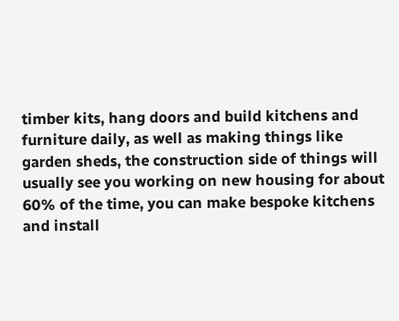timber kits, hang doors and build kitchens and furniture daily, as well as making things like garden sheds, the construction side of things will usually see you working on new housing for about 60% of the time, you can make bespoke kitchens and install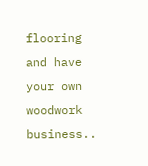flooring and have your own woodwork business..